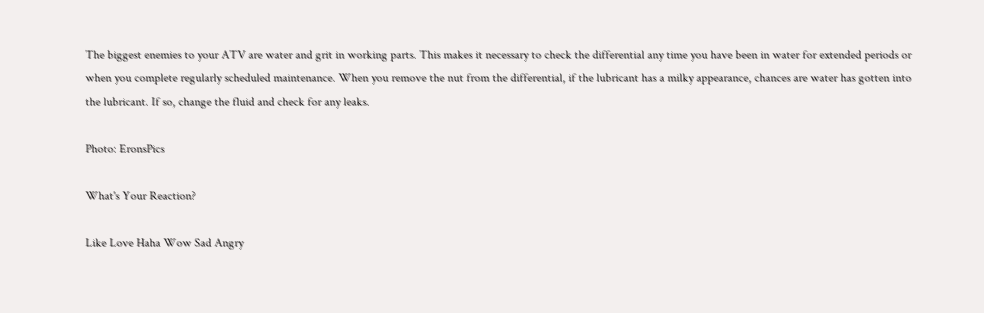The biggest enemies to your ATV are water and grit in working parts. This makes it necessary to check the differential any time you have been in water for extended periods or when you complete regularly scheduled maintenance. When you remove the nut from the differential, if the lubricant has a milky appearance, chances are water has gotten into the lubricant. If so, change the fluid and check for any leaks.

Photo: EronsPics

What's Your Reaction?

Like Love Haha Wow Sad Angry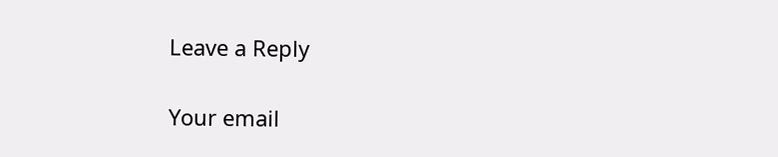Leave a Reply

Your email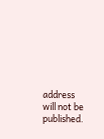address will not be published.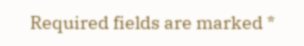Required fields are marked *